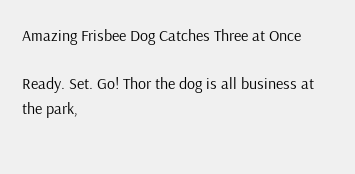Amazing Frisbee Dog Catches Three at Once

Ready. Set. Go! Thor the dog is all business at the park,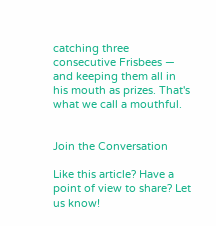catching three consecutive Frisbees — and keeping them all in his mouth as prizes. That's what we call a mouthful.


Join the Conversation

Like this article? Have a point of view to share? Let us know!